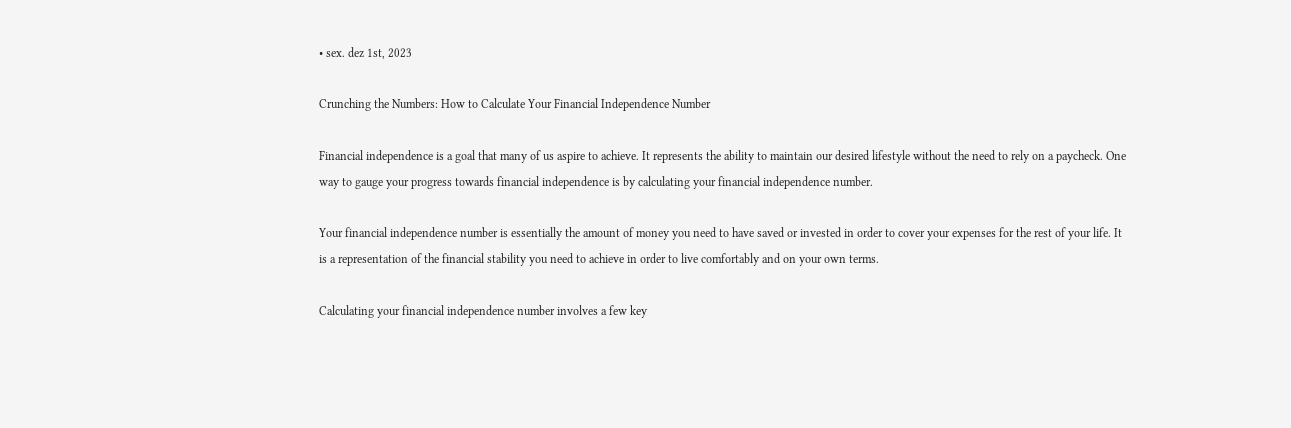• sex. dez 1st, 2023

Crunching the Numbers: How to Calculate Your Financial Independence Number

Financial independence is a goal that many of us aspire to achieve. It represents the ability to maintain our desired lifestyle without the need to rely on a paycheck. One way to gauge your progress towards financial independence is by calculating your financial independence number.

Your financial independence number is essentially the amount of money you need to have saved or invested in order to cover your expenses for the rest of your life. It is a representation of the financial stability you need to achieve in order to live comfortably and on your own terms.

Calculating your financial independence number involves a few key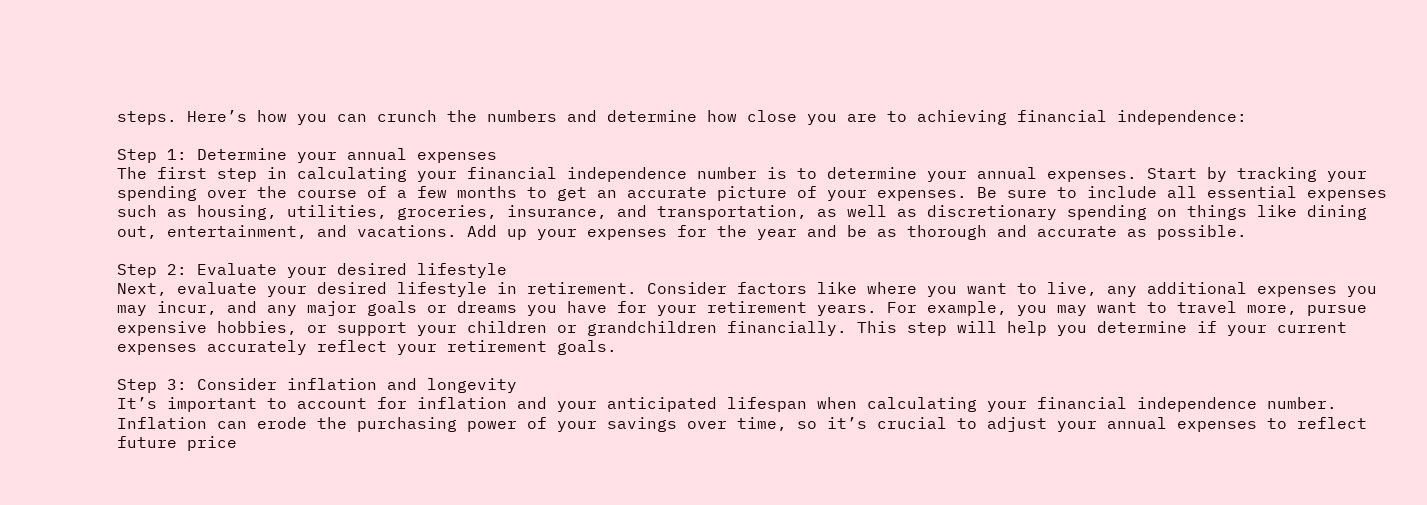steps. Here’s how you can crunch the numbers and determine how close you are to achieving financial independence:

Step 1: Determine your annual expenses
The first step in calculating your financial independence number is to determine your annual expenses. Start by tracking your spending over the course of a few months to get an accurate picture of your expenses. Be sure to include all essential expenses such as housing, utilities, groceries, insurance, and transportation, as well as discretionary spending on things like dining out, entertainment, and vacations. Add up your expenses for the year and be as thorough and accurate as possible.

Step 2: Evaluate your desired lifestyle
Next, evaluate your desired lifestyle in retirement. Consider factors like where you want to live, any additional expenses you may incur, and any major goals or dreams you have for your retirement years. For example, you may want to travel more, pursue expensive hobbies, or support your children or grandchildren financially. This step will help you determine if your current expenses accurately reflect your retirement goals.

Step 3: Consider inflation and longevity
It’s important to account for inflation and your anticipated lifespan when calculating your financial independence number. Inflation can erode the purchasing power of your savings over time, so it’s crucial to adjust your annual expenses to reflect future price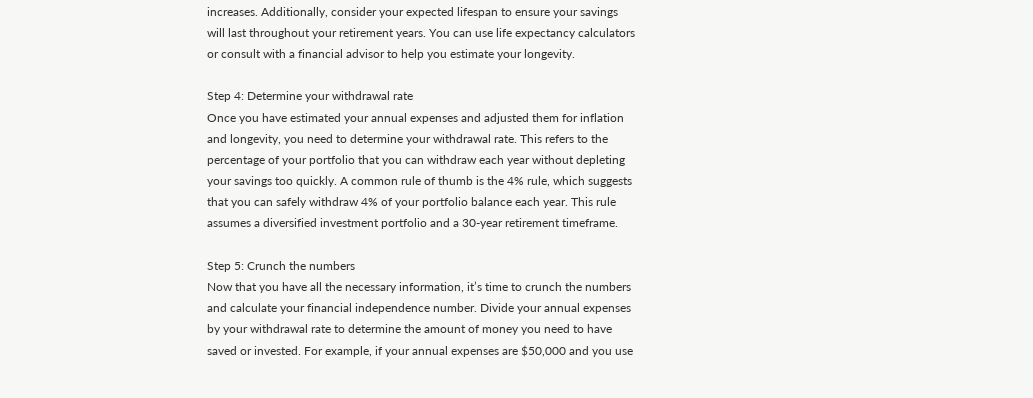increases. Additionally, consider your expected lifespan to ensure your savings will last throughout your retirement years. You can use life expectancy calculators or consult with a financial advisor to help you estimate your longevity.

Step 4: Determine your withdrawal rate
Once you have estimated your annual expenses and adjusted them for inflation and longevity, you need to determine your withdrawal rate. This refers to the percentage of your portfolio that you can withdraw each year without depleting your savings too quickly. A common rule of thumb is the 4% rule, which suggests that you can safely withdraw 4% of your portfolio balance each year. This rule assumes a diversified investment portfolio and a 30-year retirement timeframe.

Step 5: Crunch the numbers
Now that you have all the necessary information, it’s time to crunch the numbers and calculate your financial independence number. Divide your annual expenses by your withdrawal rate to determine the amount of money you need to have saved or invested. For example, if your annual expenses are $50,000 and you use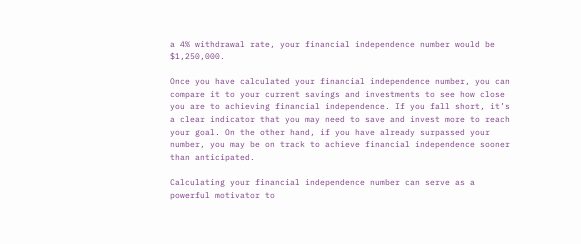a 4% withdrawal rate, your financial independence number would be $1,250,000.

Once you have calculated your financial independence number, you can compare it to your current savings and investments to see how close you are to achieving financial independence. If you fall short, it’s a clear indicator that you may need to save and invest more to reach your goal. On the other hand, if you have already surpassed your number, you may be on track to achieve financial independence sooner than anticipated.

Calculating your financial independence number can serve as a powerful motivator to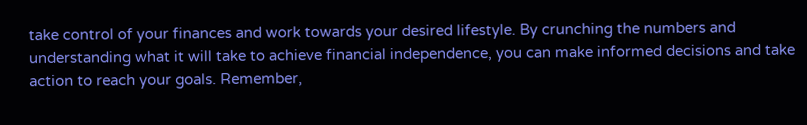take control of your finances and work towards your desired lifestyle. By crunching the numbers and understanding what it will take to achieve financial independence, you can make informed decisions and take action to reach your goals. Remember,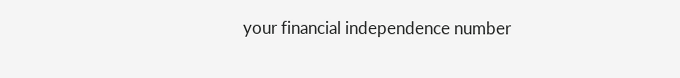your financial independence number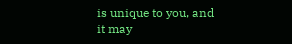is unique to you, and it may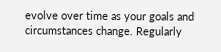evolve over time as your goals and circumstances change. Regularly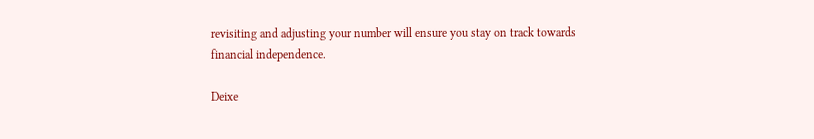revisiting and adjusting your number will ensure you stay on track towards financial independence.

Deixe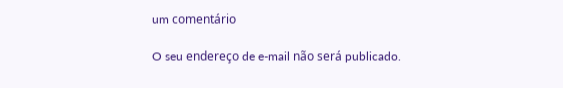um comentário

O seu endereço de e-mail não será publicado.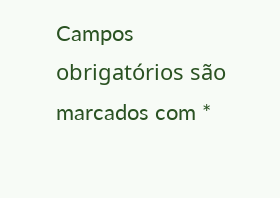Campos obrigatórios são marcados com *